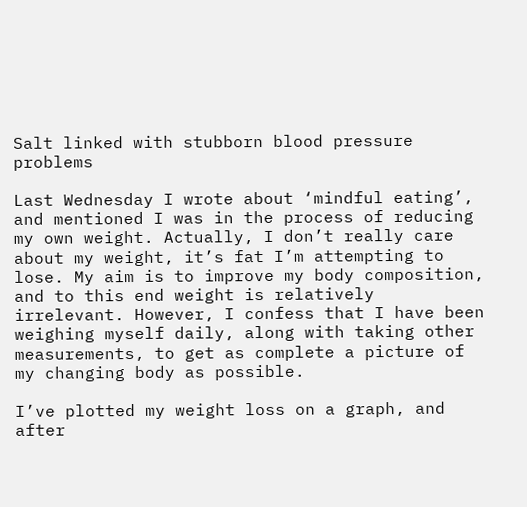Salt linked with stubborn blood pressure problems

Last Wednesday I wrote about ‘mindful eating’, and mentioned I was in the process of reducing my own weight. Actually, I don’t really care about my weight, it’s fat I’m attempting to lose. My aim is to improve my body composition, and to this end weight is relatively irrelevant. However, I confess that I have been weighing myself daily, along with taking other measurements, to get as complete a picture of my changing body as possible.

I’ve plotted my weight loss on a graph, and after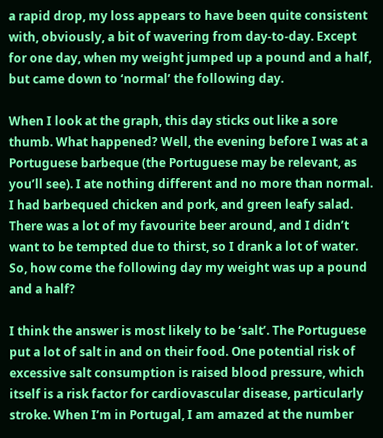a rapid drop, my loss appears to have been quite consistent with, obviously, a bit of wavering from day-to-day. Except for one day, when my weight jumped up a pound and a half, but came down to ‘normal’ the following day.

When I look at the graph, this day sticks out like a sore thumb. What happened? Well, the evening before I was at a Portuguese barbeque (the Portuguese may be relevant, as you’ll see). I ate nothing different and no more than normal. I had barbequed chicken and pork, and green leafy salad. There was a lot of my favourite beer around, and I didn’t want to be tempted due to thirst, so I drank a lot of water. So, how come the following day my weight was up a pound and a half?

I think the answer is most likely to be ‘salt’. The Portuguese put a lot of salt in and on their food. One potential risk of excessive salt consumption is raised blood pressure, which itself is a risk factor for cardiovascular disease, particularly stroke. When I’m in Portugal, I am amazed at the number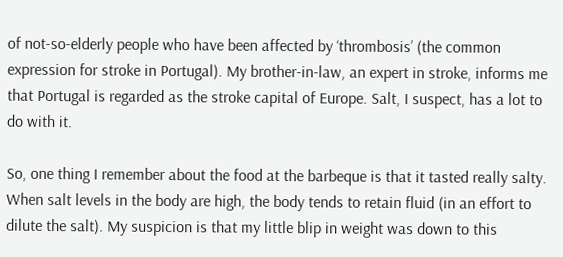of not-so-elderly people who have been affected by ‘thrombosis’ (the common expression for stroke in Portugal). My brother-in-law, an expert in stroke, informs me that Portugal is regarded as the stroke capital of Europe. Salt, I suspect, has a lot to do with it.

So, one thing I remember about the food at the barbeque is that it tasted really salty. When salt levels in the body are high, the body tends to retain fluid (in an effort to dilute the salt). My suspicion is that my little blip in weight was down to this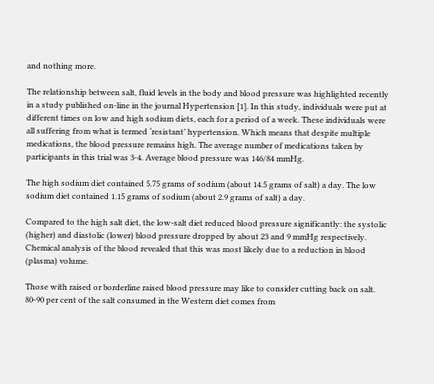and nothing more.

The relationship between salt, fluid levels in the body and blood pressure was highlighted recently in a study published on-line in the journal Hypertension [1]. In this study, individuals were put at different times on low and high sodium diets, each for a period of a week. These individuals were all suffering from what is termed ‘resistant’ hypertension. Which means that despite multiple medications, the blood pressure remains high. The average number of medications taken by participants in this trial was 3-4. Average blood pressure was 146/84 mmHg.

The high sodium diet contained 5.75 grams of sodium (about 14.5 grams of salt) a day. The low sodium diet contained 1.15 grams of sodium (about 2.9 grams of salt) a day.

Compared to the high salt diet, the low-salt diet reduced blood pressure significantly: the systolic (higher) and diastolic (lower) blood pressure dropped by about 23 and 9 mmHg respectively. Chemical analysis of the blood revealed that this was most likely due to a reduction in blood (plasma) volume.

Those with raised or borderline raised blood pressure may like to consider cutting back on salt. 80-90 per cent of the salt consumed in the Western diet comes from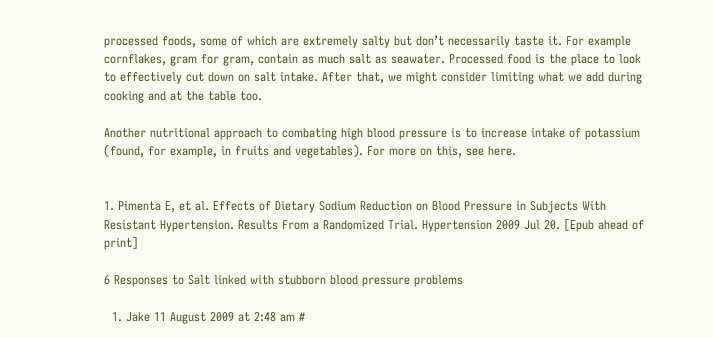processed foods, some of which are extremely salty but don’t necessarily taste it. For example cornflakes, gram for gram, contain as much salt as seawater. Processed food is the place to look to effectively cut down on salt intake. After that, we might consider limiting what we add during cooking and at the table too.

Another nutritional approach to combating high blood pressure is to increase intake of potassium (found, for example, in fruits and vegetables). For more on this, see here.


1. Pimenta E, et al. Effects of Dietary Sodium Reduction on Blood Pressure in Subjects With Resistant Hypertension. Results From a Randomized Trial. Hypertension 2009 Jul 20. [Epub ahead of print]

6 Responses to Salt linked with stubborn blood pressure problems

  1. Jake 11 August 2009 at 2:48 am #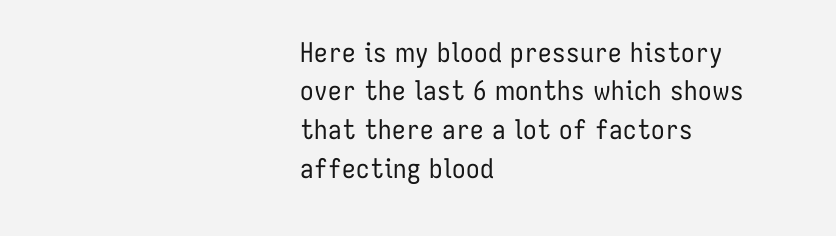Here is my blood pressure history over the last 6 months which shows that there are a lot of factors affecting blood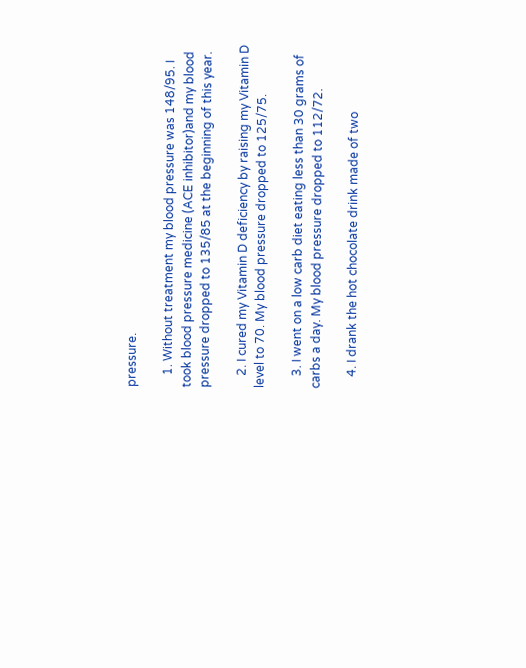pressure.

    1. Without treatment my blood pressure was 148/95. I took blood pressure medicine (ACE inhibitor)and my blood pressure dropped to 135/85 at the beginning of this year.

    2. I cured my Vitamin D deficiency by raising my Vitamin D level to 70. My blood pressure dropped to 125/75.

    3. I went on a low carb diet eating less than 30 grams of carbs a day. My blood pressure dropped to 112/72.

    4. I drank the hot chocolate drink made of two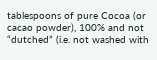tablespoons of pure Cocoa (or cacao powder), 100% and not “dutched” (i.e. not washed with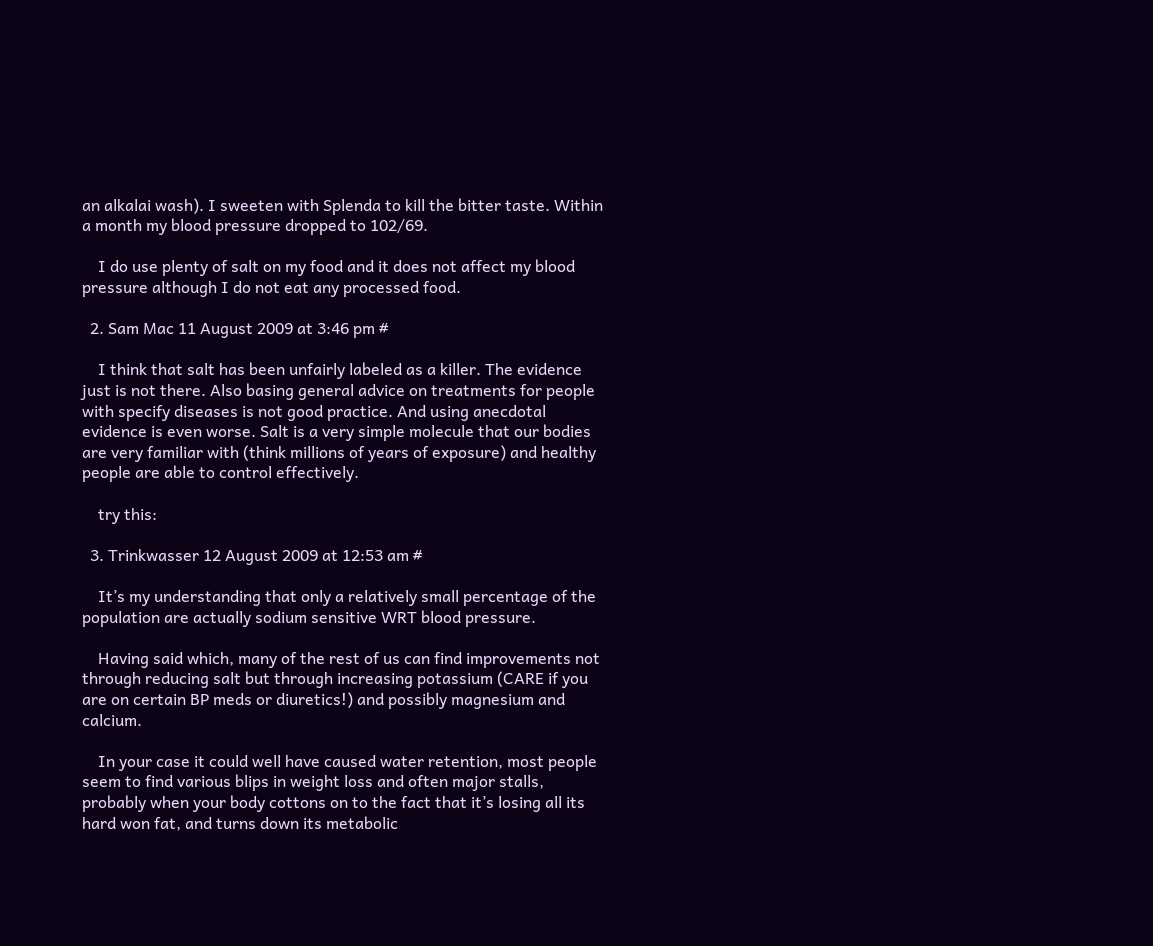an alkalai wash). I sweeten with Splenda to kill the bitter taste. Within a month my blood pressure dropped to 102/69.

    I do use plenty of salt on my food and it does not affect my blood pressure although I do not eat any processed food.

  2. Sam Mac 11 August 2009 at 3:46 pm #

    I think that salt has been unfairly labeled as a killer. The evidence just is not there. Also basing general advice on treatments for people with specify diseases is not good practice. And using anecdotal evidence is even worse. Salt is a very simple molecule that our bodies are very familiar with (think millions of years of exposure) and healthy people are able to control effectively.

    try this:

  3. Trinkwasser 12 August 2009 at 12:53 am #

    It’s my understanding that only a relatively small percentage of the population are actually sodium sensitive WRT blood pressure.

    Having said which, many of the rest of us can find improvements not through reducing salt but through increasing potassium (CARE if you are on certain BP meds or diuretics!) and possibly magnesium and calcium.

    In your case it could well have caused water retention, most people seem to find various blips in weight loss and often major stalls, probably when your body cottons on to the fact that it’s losing all its hard won fat, and turns down its metabolic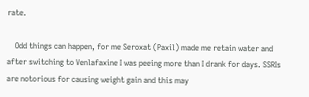rate.

    Odd things can happen, for me Seroxat (Paxil) made me retain water and after switching to Venlafaxine I was peeing more than I drank for days. SSRIs are notorious for causing weight gain and this may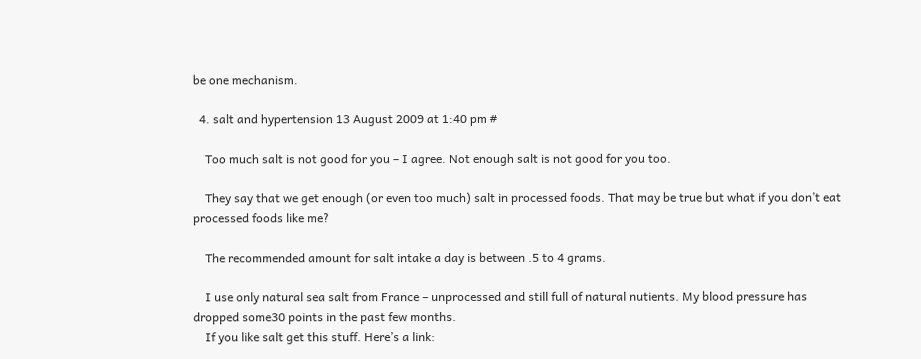be one mechanism.

  4. salt and hypertension 13 August 2009 at 1:40 pm #

    Too much salt is not good for you – I agree. Not enough salt is not good for you too.

    They say that we get enough (or even too much) salt in processed foods. That may be true but what if you don’t eat processed foods like me?

    The recommended amount for salt intake a day is between .5 to 4 grams.

    I use only natural sea salt from France – unprocessed and still full of natural nutients. My blood pressure has dropped some30 points in the past few months.
    If you like salt get this stuff. Here’s a link: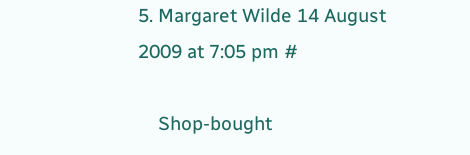5. Margaret Wilde 14 August 2009 at 7:05 pm #

    Shop-bought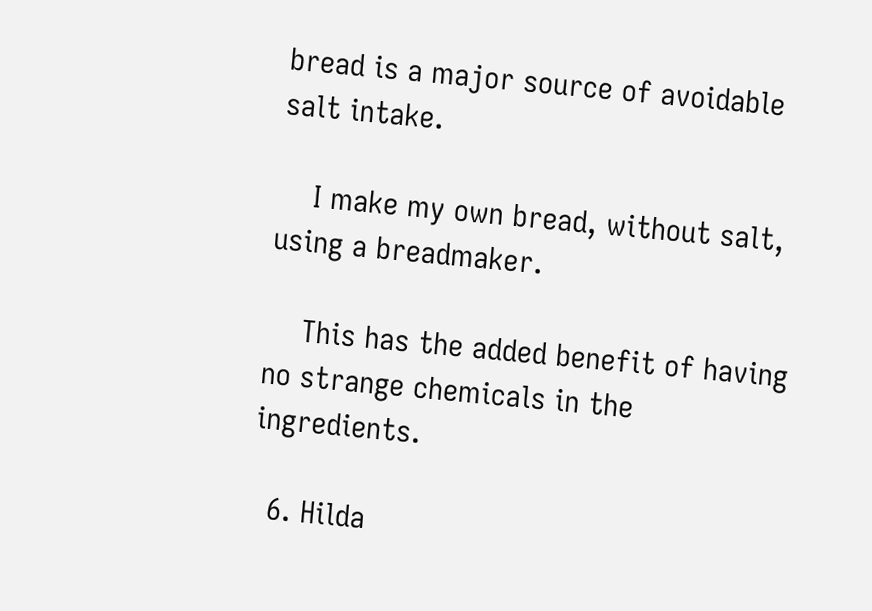bread is a major source of avoidable salt intake.

    I make my own bread, without salt, using a breadmaker.

    This has the added benefit of having no strange chemicals in the ingredients.

  6. Hilda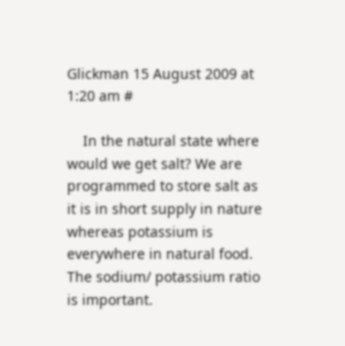Glickman 15 August 2009 at 1:20 am #

    In the natural state where would we get salt? We are programmed to store salt as it is in short supply in nature whereas potassium is everywhere in natural food. The sodium/ potassium ratio is important.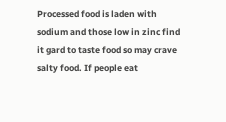Processed food is laden with sodium and those low in zinc find it gard to taste food so may crave salty food. If people eat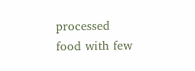processed food with few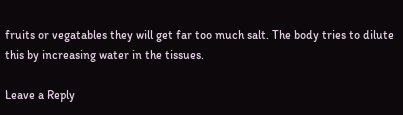fruits or vegatables they will get far too much salt. The body tries to dilute this by increasing water in the tissues.

Leave a Reply